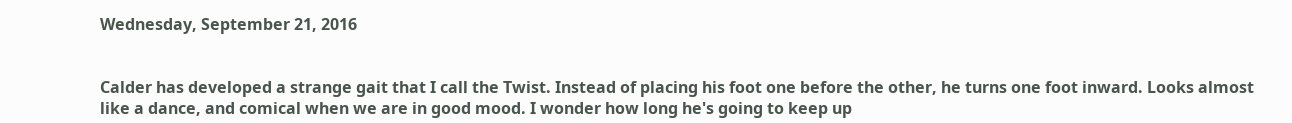Wednesday, September 21, 2016


Calder has developed a strange gait that I call the Twist. Instead of placing his foot one before the other, he turns one foot inward. Looks almost like a dance, and comical when we are in good mood. I wonder how long he's going to keep up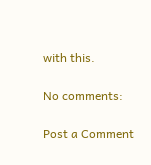with this.

No comments:

Post a Comment